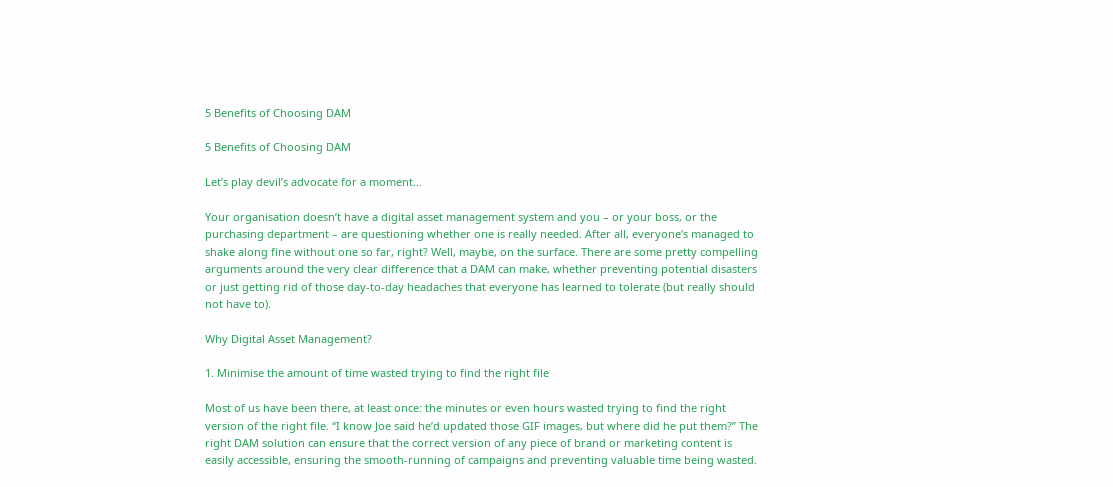5 Benefits of Choosing DAM

5 Benefits of Choosing DAM

Let’s play devil’s advocate for a moment…

Your organisation doesn’t have a digital asset management system and you – or your boss, or the purchasing department – are questioning whether one is really needed. After all, everyone’s managed to shake along fine without one so far, right? Well, maybe, on the surface. There are some pretty compelling arguments around the very clear difference that a DAM can make, whether preventing potential disasters or just getting rid of those day-to-day headaches that everyone has learned to tolerate (but really should not have to).

Why Digital Asset Management?

1. Minimise the amount of time wasted trying to find the right file

Most of us have been there, at least once: the minutes or even hours wasted trying to find the right version of the right file. “I know Joe said he’d updated those GIF images, but where did he put them?” The right DAM solution can ensure that the correct version of any piece of brand or marketing content is easily accessible, ensuring the smooth-running of campaigns and preventing valuable time being wasted.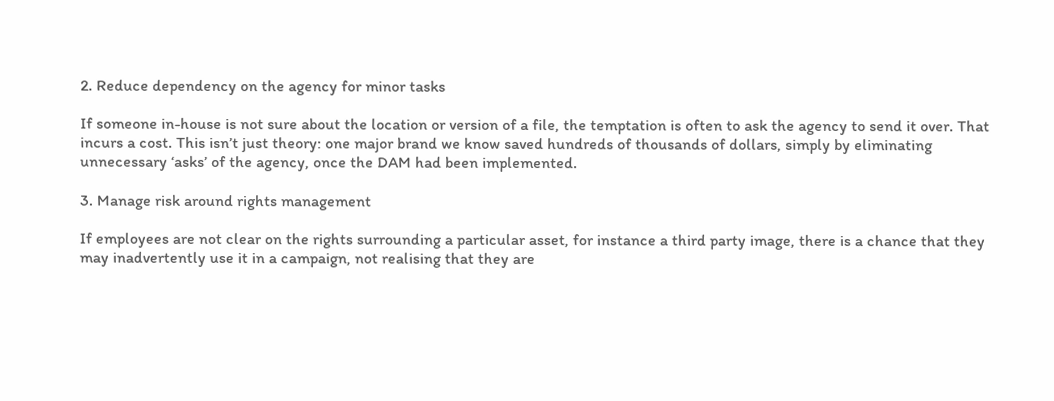2. Reduce dependency on the agency for minor tasks

If someone in-house is not sure about the location or version of a file, the temptation is often to ask the agency to send it over. That incurs a cost. This isn’t just theory: one major brand we know saved hundreds of thousands of dollars, simply by eliminating unnecessary ‘asks’ of the agency, once the DAM had been implemented.

3. Manage risk around rights management

If employees are not clear on the rights surrounding a particular asset, for instance a third party image, there is a chance that they may inadvertently use it in a campaign, not realising that they are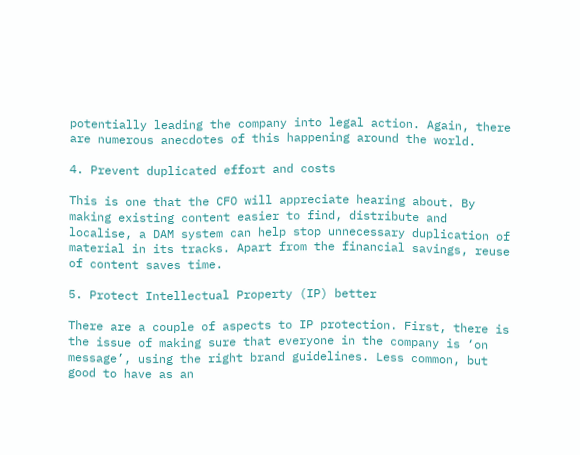potentially leading the company into legal action. Again, there are numerous anecdotes of this happening around the world.

4. Prevent duplicated effort and costs

This is one that the CFO will appreciate hearing about. By making existing content easier to find, distribute and localise, a DAM system can help stop unnecessary duplication of material in its tracks. Apart from the financial savings, reuse of content saves time.

5. Protect Intellectual Property (IP) better

There are a couple of aspects to IP protection. First, there is the issue of making sure that everyone in the company is ‘on message’, using the right brand guidelines. Less common, but good to have as an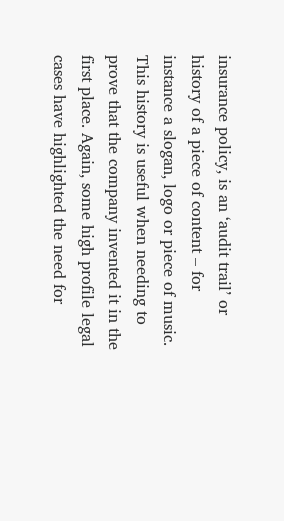insurance policy, is an ‘audit trail’ or history of a piece of content – for instance a slogan, logo or piece of music. This history is useful when needing to prove that the company invented it in the first place. Again, some high profile legal cases have highlighted the need for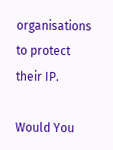organisations to protect their IP.

Would You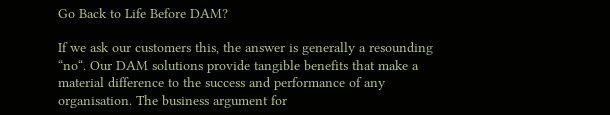Go Back to Life Before DAM?

If we ask our customers this, the answer is generally a resounding “no“. Our DAM solutions provide tangible benefits that make a material difference to the success and performance of any organisation. The business argument for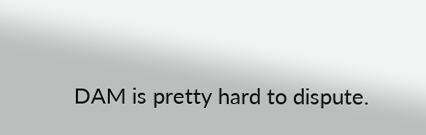DAM is pretty hard to dispute.